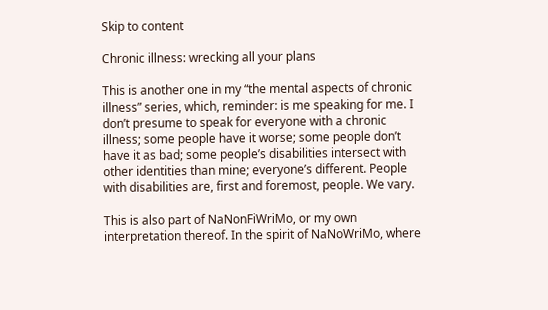Skip to content

Chronic illness: wrecking all your plans

This is another one in my “the mental aspects of chronic illness” series, which, reminder: is me speaking for me. I don’t presume to speak for everyone with a chronic illness; some people have it worse; some people don’t have it as bad; some people’s disabilities intersect with other identities than mine; everyone’s different. People with disabilities are, first and foremost, people. We vary.

This is also part of NaNonFiWriMo, or my own interpretation thereof. In the spirit of NaNoWriMo, where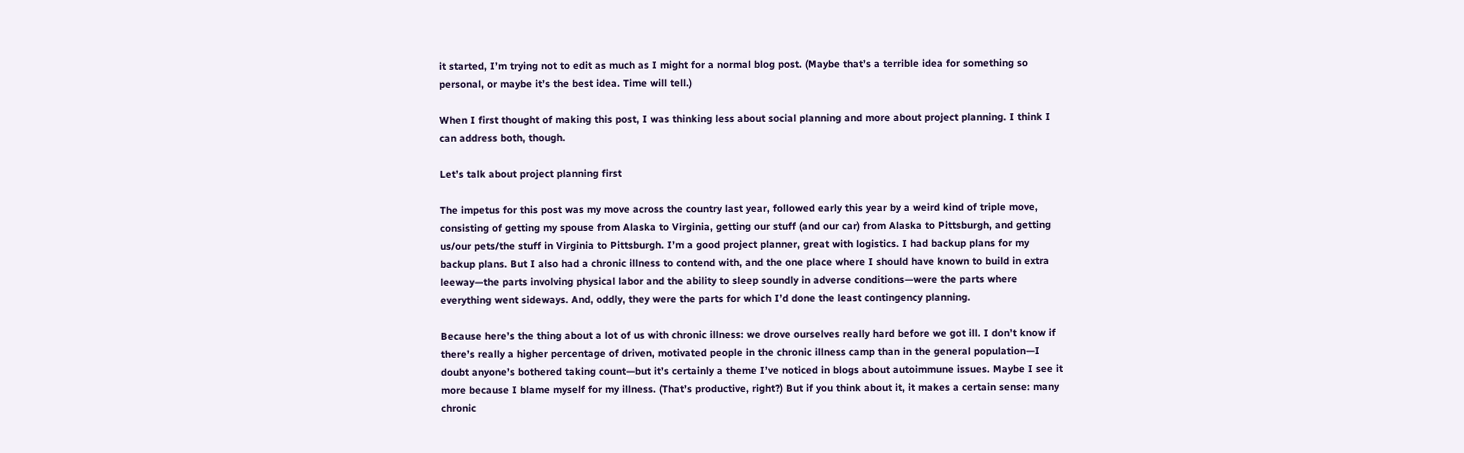it started, I’m trying not to edit as much as I might for a normal blog post. (Maybe that’s a terrible idea for something so personal, or maybe it’s the best idea. Time will tell.)

When I first thought of making this post, I was thinking less about social planning and more about project planning. I think I can address both, though.

Let’s talk about project planning first

The impetus for this post was my move across the country last year, followed early this year by a weird kind of triple move, consisting of getting my spouse from Alaska to Virginia, getting our stuff (and our car) from Alaska to Pittsburgh, and getting us/our pets/the stuff in Virginia to Pittsburgh. I’m a good project planner, great with logistics. I had backup plans for my backup plans. But I also had a chronic illness to contend with, and the one place where I should have known to build in extra leeway—the parts involving physical labor and the ability to sleep soundly in adverse conditions—were the parts where everything went sideways. And, oddly, they were the parts for which I’d done the least contingency planning.

Because here’s the thing about a lot of us with chronic illness: we drove ourselves really hard before we got ill. I don’t know if there’s really a higher percentage of driven, motivated people in the chronic illness camp than in the general population—I doubt anyone’s bothered taking count—but it’s certainly a theme I’ve noticed in blogs about autoimmune issues. Maybe I see it more because I blame myself for my illness. (That’s productive, right?) But if you think about it, it makes a certain sense: many chronic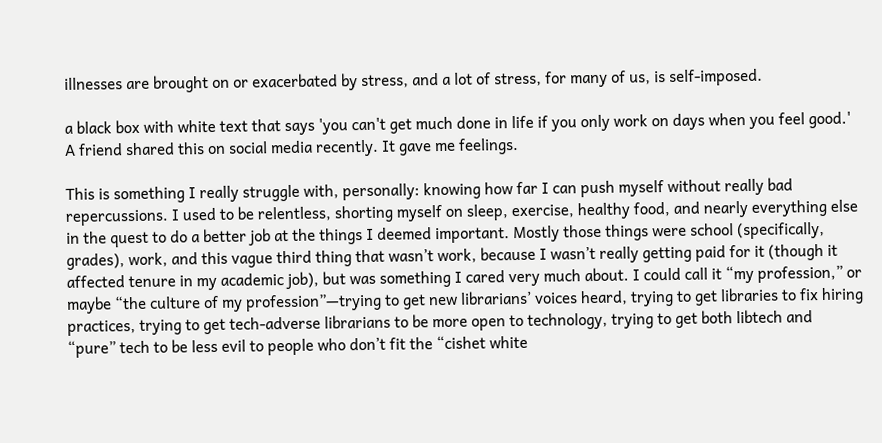illnesses are brought on or exacerbated by stress, and a lot of stress, for many of us, is self-imposed.

a black box with white text that says 'you can't get much done in life if you only work on days when you feel good.'
A friend shared this on social media recently. It gave me feelings.

This is something I really struggle with, personally: knowing how far I can push myself without really bad repercussions. I used to be relentless, shorting myself on sleep, exercise, healthy food, and nearly everything else in the quest to do a better job at the things I deemed important. Mostly those things were school (specifically, grades), work, and this vague third thing that wasn’t work, because I wasn’t really getting paid for it (though it affected tenure in my academic job), but was something I cared very much about. I could call it “my profession,” or maybe “the culture of my profession”—trying to get new librarians’ voices heard, trying to get libraries to fix hiring practices, trying to get tech-adverse librarians to be more open to technology, trying to get both libtech and “pure” tech to be less evil to people who don’t fit the “cishet white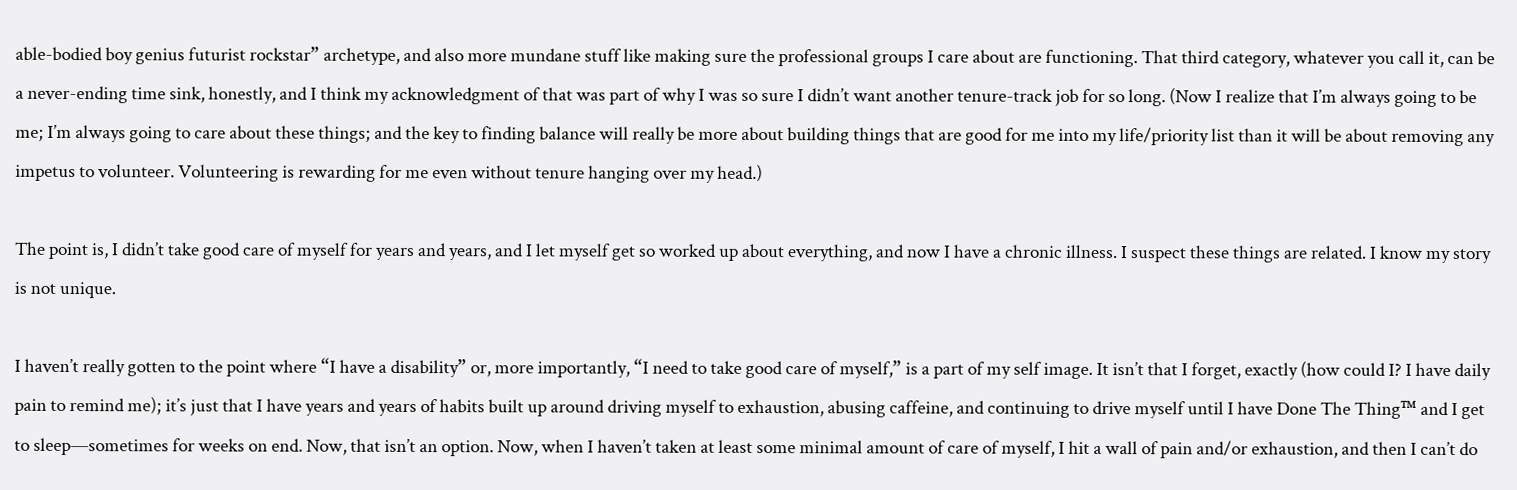able-bodied boy genius futurist rockstar” archetype, and also more mundane stuff like making sure the professional groups I care about are functioning. That third category, whatever you call it, can be a never-ending time sink, honestly, and I think my acknowledgment of that was part of why I was so sure I didn’t want another tenure-track job for so long. (Now I realize that I’m always going to be me; I’m always going to care about these things; and the key to finding balance will really be more about building things that are good for me into my life/priority list than it will be about removing any impetus to volunteer. Volunteering is rewarding for me even without tenure hanging over my head.)

The point is, I didn’t take good care of myself for years and years, and I let myself get so worked up about everything, and now I have a chronic illness. I suspect these things are related. I know my story is not unique.

I haven’t really gotten to the point where “I have a disability” or, more importantly, “I need to take good care of myself,” is a part of my self image. It isn’t that I forget, exactly (how could I? I have daily pain to remind me); it’s just that I have years and years of habits built up around driving myself to exhaustion, abusing caffeine, and continuing to drive myself until I have Done The Thing™ and I get to sleep—sometimes for weeks on end. Now, that isn’t an option. Now, when I haven’t taken at least some minimal amount of care of myself, I hit a wall of pain and/or exhaustion, and then I can’t do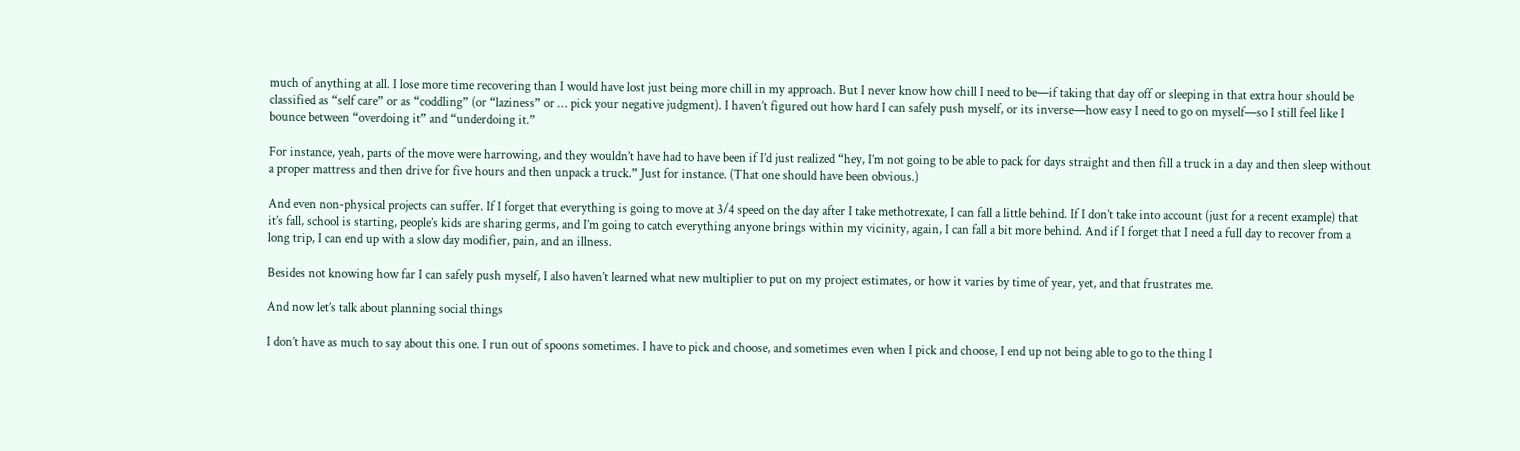much of anything at all. I lose more time recovering than I would have lost just being more chill in my approach. But I never know how chill I need to be—if taking that day off or sleeping in that extra hour should be classified as “self care” or as “coddling” (or “laziness” or … pick your negative judgment). I haven’t figured out how hard I can safely push myself, or its inverse—how easy I need to go on myself—so I still feel like I bounce between “overdoing it” and “underdoing it.”

For instance, yeah, parts of the move were harrowing, and they wouldn’t have had to have been if I’d just realized “hey, I’m not going to be able to pack for days straight and then fill a truck in a day and then sleep without a proper mattress and then drive for five hours and then unpack a truck.” Just for instance. (That one should have been obvious.)

And even non-physical projects can suffer. If I forget that everything is going to move at 3/4 speed on the day after I take methotrexate, I can fall a little behind. If I don’t take into account (just for a recent example) that it’s fall, school is starting, people’s kids are sharing germs, and I’m going to catch everything anyone brings within my vicinity, again, I can fall a bit more behind. And if I forget that I need a full day to recover from a long trip, I can end up with a slow day modifier, pain, and an illness.

Besides not knowing how far I can safely push myself, I also haven’t learned what new multiplier to put on my project estimates, or how it varies by time of year, yet, and that frustrates me.

And now let’s talk about planning social things

I don’t have as much to say about this one. I run out of spoons sometimes. I have to pick and choose, and sometimes even when I pick and choose, I end up not being able to go to the thing I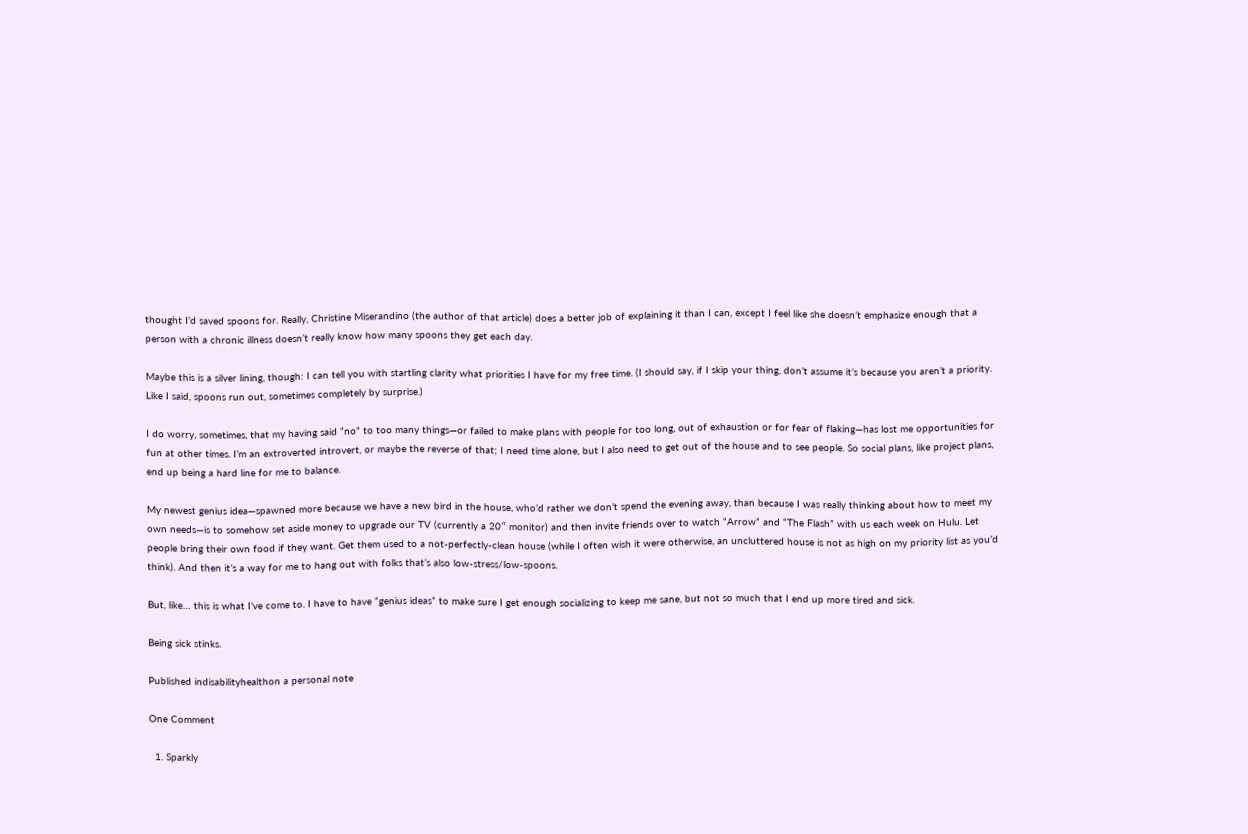thought I’d saved spoons for. Really, Christine Miserandino (the author of that article) does a better job of explaining it than I can, except I feel like she doesn’t emphasize enough that a person with a chronic illness doesn’t really know how many spoons they get each day.

Maybe this is a silver lining, though: I can tell you with startling clarity what priorities I have for my free time. (I should say, if I skip your thing, don’t assume it’s because you aren’t a priority. Like I said, spoons run out, sometimes completely by surprise.)

I do worry, sometimes, that my having said “no” to too many things—or failed to make plans with people for too long, out of exhaustion or for fear of flaking—has lost me opportunities for fun at other times. I’m an extroverted introvert, or maybe the reverse of that; I need time alone, but I also need to get out of the house and to see people. So social plans, like project plans, end up being a hard line for me to balance.

My newest genius idea—spawned more because we have a new bird in the house, who’d rather we don’t spend the evening away, than because I was really thinking about how to meet my own needs—is to somehow set aside money to upgrade our TV (currently a 20″ monitor) and then invite friends over to watch “Arrow” and “The Flash” with us each week on Hulu. Let people bring their own food if they want. Get them used to a not-perfectly-clean house (while I often wish it were otherwise, an uncluttered house is not as high on my priority list as you’d think). And then it’s a way for me to hang out with folks that’s also low-stress/low-spoons.

But, like… this is what I’ve come to. I have to have “genius ideas” to make sure I get enough socializing to keep me sane, but not so much that I end up more tired and sick.

Being sick stinks.

Published indisabilityhealthon a personal note

One Comment

  1. Sparkly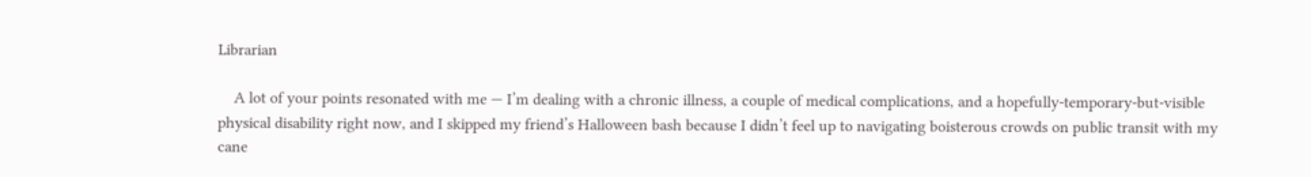Librarian

    A lot of your points resonated with me — I’m dealing with a chronic illness, a couple of medical complications, and a hopefully-temporary-but-visible physical disability right now, and I skipped my friend’s Halloween bash because I didn’t feel up to navigating boisterous crowds on public transit with my cane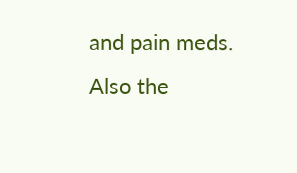and pain meds. Also the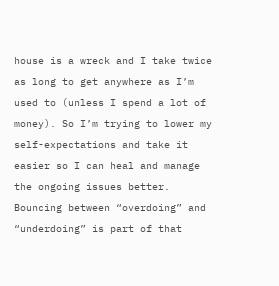house is a wreck and I take twice as long to get anywhere as I’m used to (unless I spend a lot of money). So I’m trying to lower my self-expectations and take it easier so I can heal and manage the ongoing issues better. Bouncing between “overdoing” and “underdoing” is part of that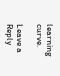learning curve.

Leave a Reply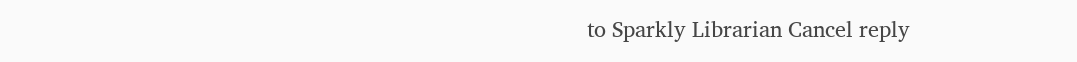to Sparkly Librarian Cancel reply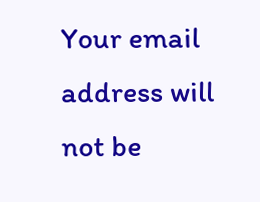Your email address will not be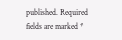published. Required fields are marked *